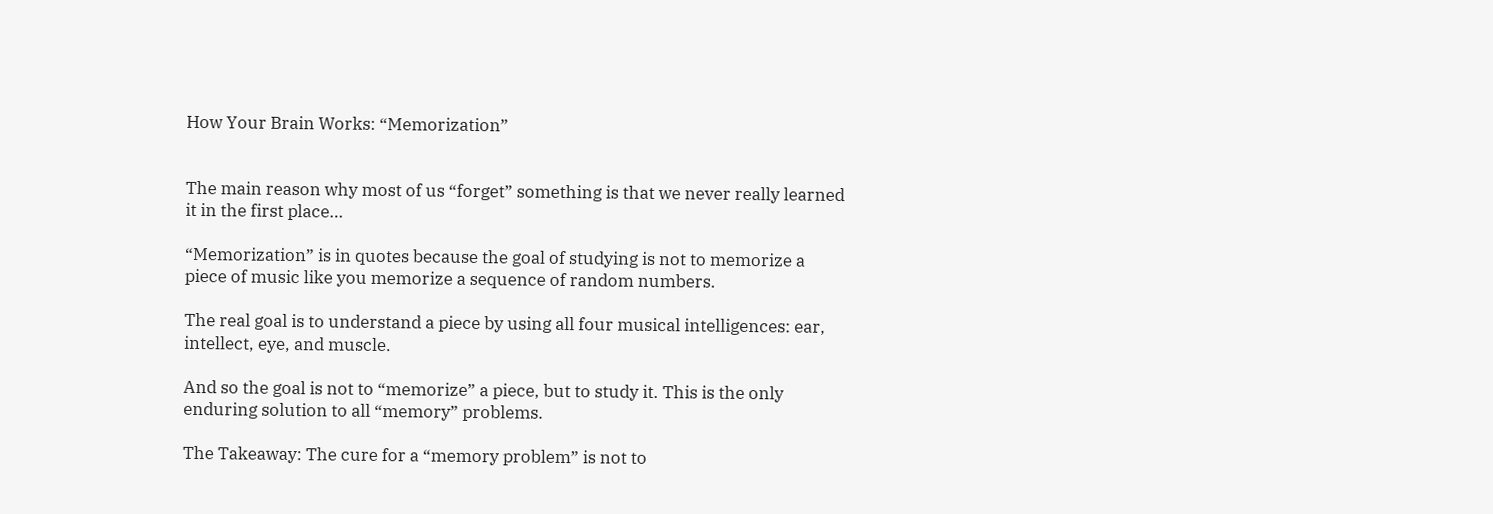How Your Brain Works: “Memorization”


The main reason why most of us “forget” something is that we never really learned it in the first place…

“Memorization” is in quotes because the goal of studying is not to memorize a piece of music like you memorize a sequence of random numbers.

The real goal is to understand a piece by using all four musical intelligences: ear, intellect, eye, and muscle.

And so the goal is not to “memorize” a piece, but to study it. This is the only enduring solution to all “memory” problems.

The Takeaway: The cure for a “memory problem” is not to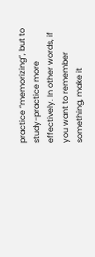practice “memorizing”, but to study-practice more effectively. In other words, if you want to remember something, make it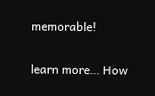memorable!

learn more… How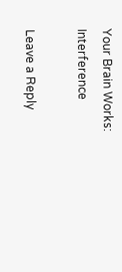Your Brain Works: Interference

Leave a Reply